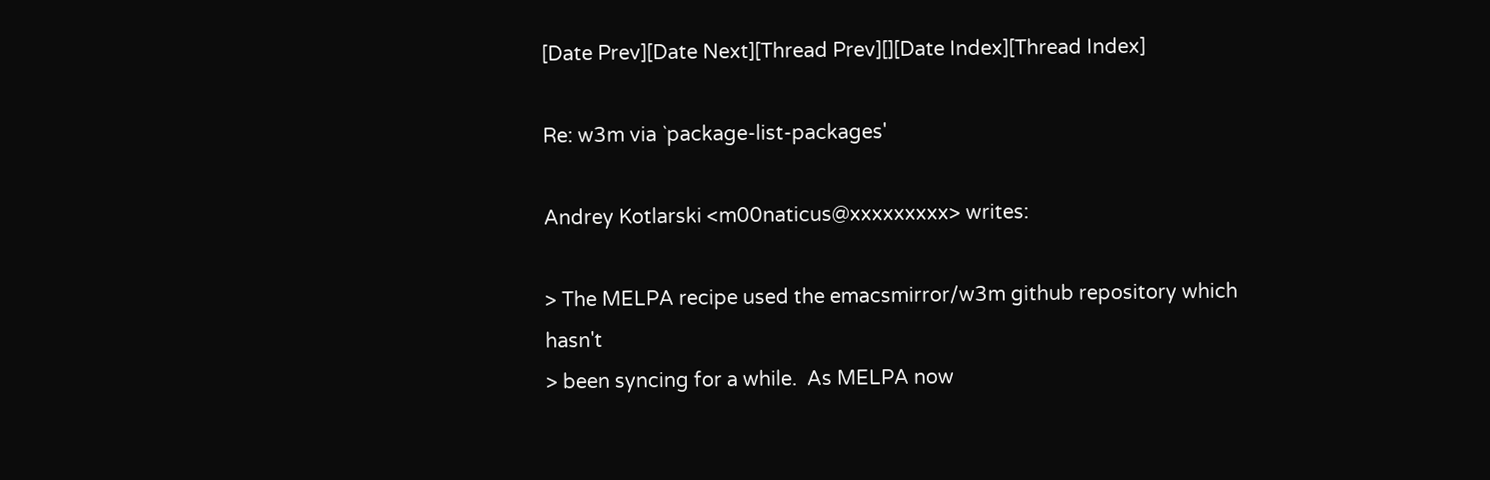[Date Prev][Date Next][Thread Prev][][Date Index][Thread Index]

Re: w3m via `package-list-packages'

Andrey Kotlarski <m00naticus@xxxxxxxxx> writes:

> The MELPA recipe used the emacsmirror/w3m github repository which hasn't
> been syncing for a while.  As MELPA now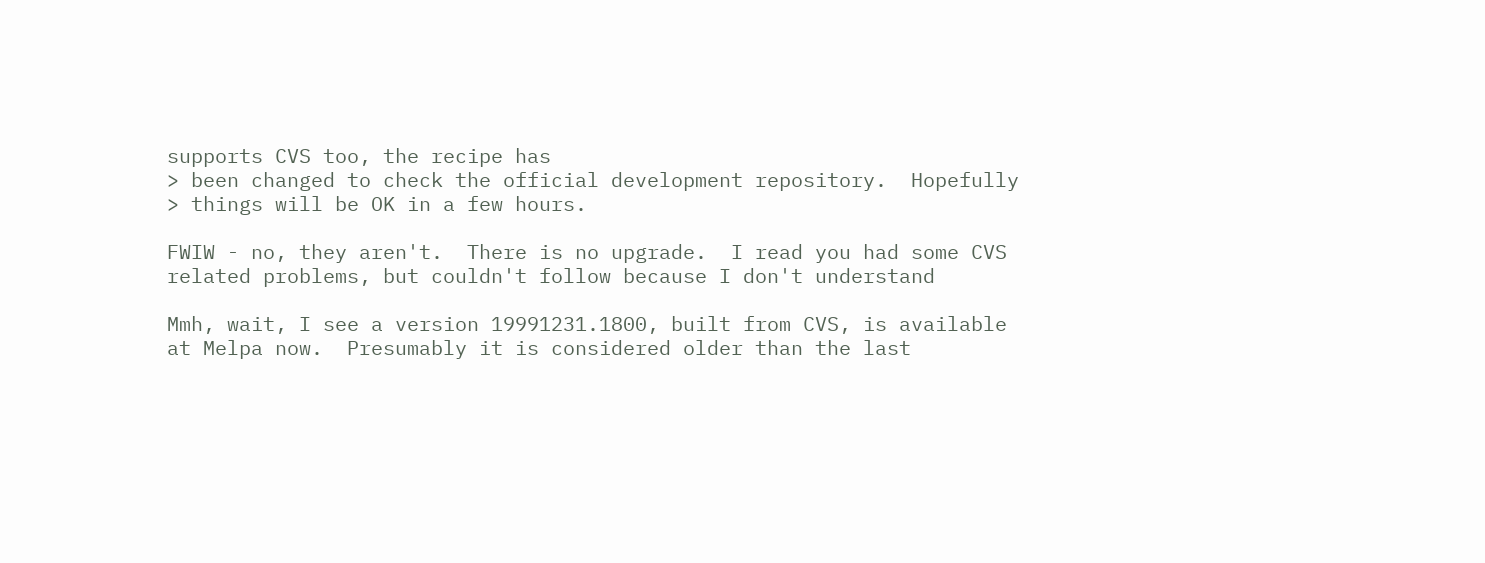supports CVS too, the recipe has
> been changed to check the official development repository.  Hopefully
> things will be OK in a few hours.

FWIW - no, they aren't.  There is no upgrade.  I read you had some CVS
related problems, but couldn't follow because I don't understand

Mmh, wait, I see a version 19991231.1800, built from CVS, is available
at Melpa now.  Presumably it is considered older than the last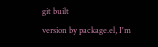git built
version by package.el, I'm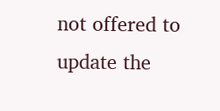not offered to update the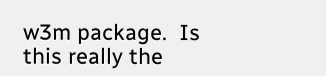w3m package.  Is
this really the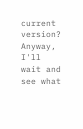current version?  Anyway, I'll wait and see what